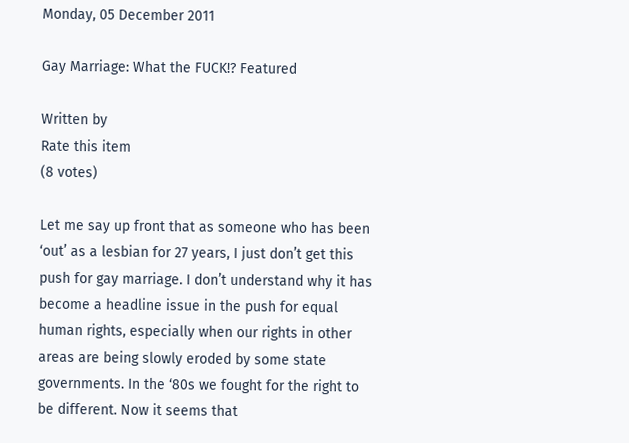Monday, 05 December 2011

Gay Marriage: What the FUCK!? Featured

Written by
Rate this item
(8 votes)

Let me say up front that as someone who has been ‘out’ as a lesbian for 27 years, I just don’t get this push for gay marriage. I don’t understand why it has become a headline issue in the push for equal human rights, especially when our rights in other areas are being slowly eroded by some state governments. In the ‘80s we fought for the right to be different. Now it seems that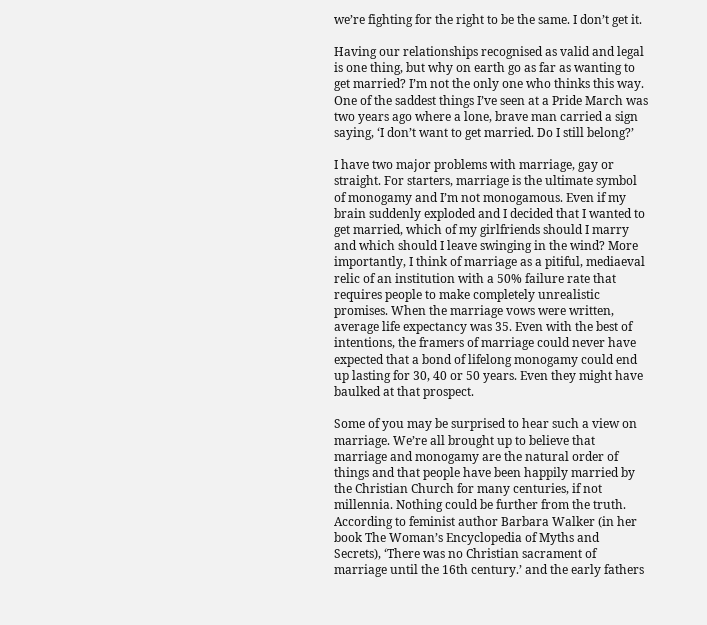we’re fighting for the right to be the same. I don’t get it.

Having our relationships recognised as valid and legal is one thing, but why on earth go as far as wanting to get married? I’m not the only one who thinks this way. One of the saddest things I’ve seen at a Pride March was two years ago where a lone, brave man carried a sign saying, ‘I don’t want to get married. Do I still belong?’

I have two major problems with marriage, gay or straight. For starters, marriage is the ultimate symbol of monogamy and I’m not monogamous. Even if my brain suddenly exploded and I decided that I wanted to get married, which of my girlfriends should I marry and which should I leave swinging in the wind? More importantly, I think of marriage as a pitiful, mediaeval relic of an institution with a 50% failure rate that requires people to make completely unrealistic promises. When the marriage vows were written, average life expectancy was 35. Even with the best of intentions, the framers of marriage could never have expected that a bond of lifelong monogamy could end up lasting for 30, 40 or 50 years. Even they might have baulked at that prospect.

Some of you may be surprised to hear such a view on marriage. We’re all brought up to believe that marriage and monogamy are the natural order of things and that people have been happily married by the Christian Church for many centuries, if not millennia. Nothing could be further from the truth. According to feminist author Barbara Walker (in her book The Woman’s Encyclopedia of Myths and Secrets), ‘There was no Christian sacrament of marriage until the 16th century.’ and the early fathers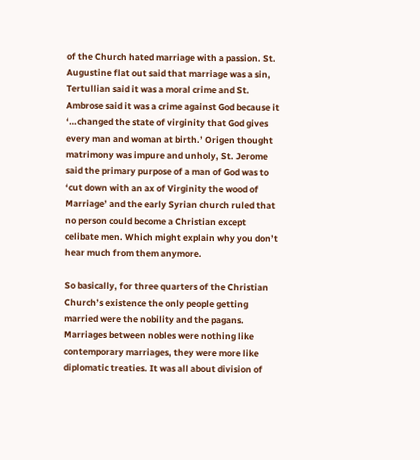of the Church hated marriage with a passion. St. Augustine flat out said that marriage was a sin, Tertullian said it was a moral crime and St. Ambrose said it was a crime against God because it ‘…changed the state of virginity that God gives every man and woman at birth.’ Origen thought matrimony was impure and unholy, St. Jerome said the primary purpose of a man of God was to ‘cut down with an ax of Virginity the wood of Marriage’ and the early Syrian church ruled that no person could become a Christian except celibate men. Which might explain why you don’t hear much from them anymore.

So basically, for three quarters of the Christian Church’s existence the only people getting married were the nobility and the pagans. Marriages between nobles were nothing like contemporary marriages, they were more like diplomatic treaties. It was all about division of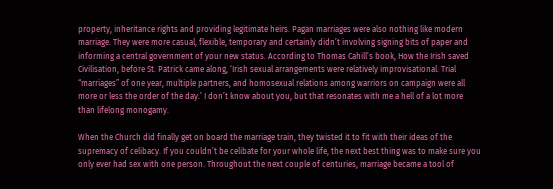property, inheritance rights and providing legitimate heirs. Pagan marriages were also nothing like modern marriage. They were more casual, flexible, temporary and certainly didn’t involving signing bits of paper and informing a central government of your new status. According to Thomas Cahill’s book, How the Irish saved Civilisation, before St. Patrick came along, ‘Irish sexual arrangements were relatively improvisational. Trial “marriages” of one year, multiple partners, and homosexual relations among warriors on campaign were all more or less the order of the day.’ I don’t know about you, but that resonates with me a hell of a lot more than lifelong monogamy.

When the Church did finally get on board the marriage train, they twisted it to fit with their ideas of the supremacy of celibacy. If you couldn’t be celibate for your whole life, the next best thing was to make sure you only ever had sex with one person. Throughout the next couple of centuries, marriage became a tool of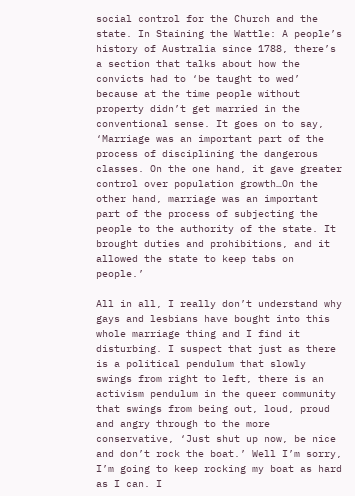social control for the Church and the state. In Staining the Wattle: A people’s history of Australia since 1788, there’s a section that talks about how the convicts had to ‘be taught to wed’ because at the time people without property didn’t get married in the conventional sense. It goes on to say, ‘Marriage was an important part of the process of disciplining the dangerous classes. On the one hand, it gave greater control over population growth…On the other hand, marriage was an important part of the process of subjecting the people to the authority of the state. It brought duties and prohibitions, and it allowed the state to keep tabs on people.’

All in all, I really don’t understand why gays and lesbians have bought into this whole marriage thing and I find it disturbing. I suspect that just as there is a political pendulum that slowly swings from right to left, there is an activism pendulum in the queer community that swings from being out, loud, proud and angry through to the more conservative, ‘Just shut up now, be nice and don’t rock the boat.’ Well I’m sorry, I’m going to keep rocking my boat as hard as I can. I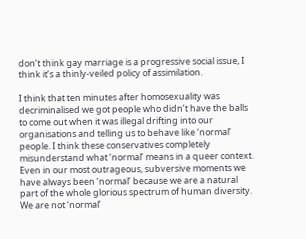don’t think gay marriage is a progressive social issue, I think it’s a thinly-veiled policy of assimilation.

I think that ten minutes after homosexuality was decriminalised we got people who didn’t have the balls to come out when it was illegal drifting into our organisations and telling us to behave like ‘normal’ people. I think these conservatives completely misunderstand what ‘normal’ means in a queer context. Even in our most outrageous, subversive moments we have always been ‘normal’ because we are a natural part of the whole glorious spectrum of human diversity. We are not ‘normal’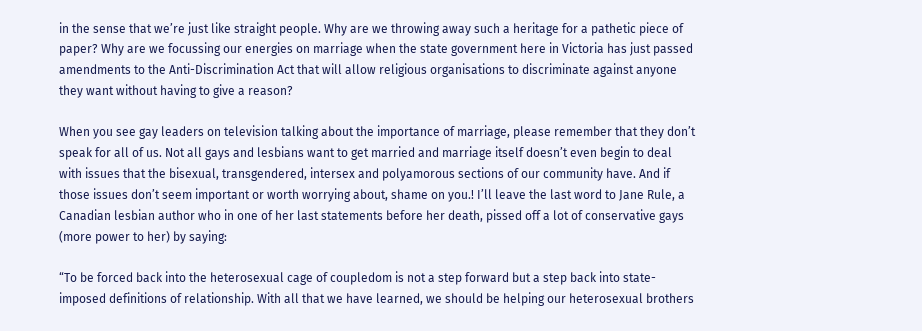in the sense that we’re just like straight people. Why are we throwing away such a heritage for a pathetic piece of paper? Why are we focussing our energies on marriage when the state government here in Victoria has just passed amendments to the Anti-Discrimination Act that will allow religious organisations to discriminate against anyone they want without having to give a reason?

When you see gay leaders on television talking about the importance of marriage, please remember that they don’t speak for all of us. Not all gays and lesbians want to get married and marriage itself doesn’t even begin to deal with issues that the bisexual, transgendered, intersex and polyamorous sections of our community have. And if those issues don’t seem important or worth worrying about, shame on you.! I’ll leave the last word to Jane Rule, a Canadian lesbian author who in one of her last statements before her death, pissed off a lot of conservative gays (more power to her) by saying:

“To be forced back into the heterosexual cage of coupledom is not a step forward but a step back into state-imposed definitions of relationship. With all that we have learned, we should be helping our heterosexual brothers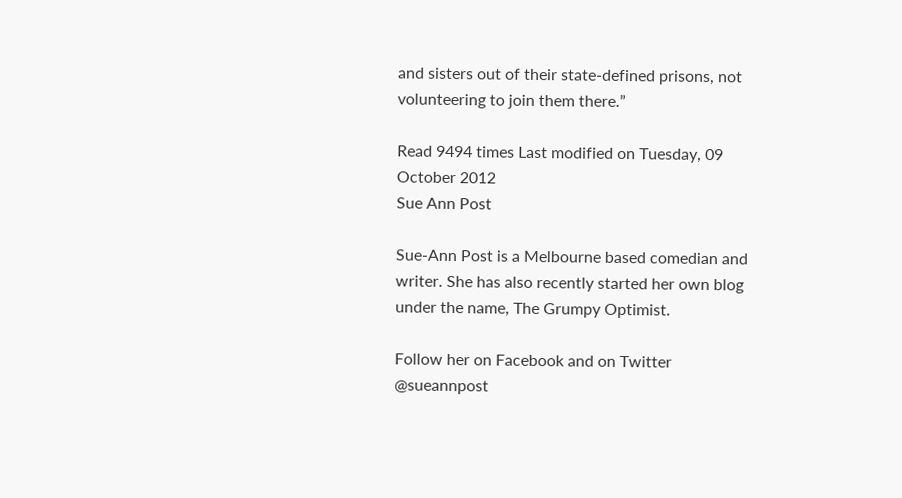and sisters out of their state-defined prisons, not volunteering to join them there.”

Read 9494 times Last modified on Tuesday, 09 October 2012
Sue Ann Post

Sue-Ann Post is a Melbourne based comedian and writer. She has also recently started her own blog under the name, The Grumpy Optimist.

Follow her on Facebook and on Twitter @sueannpost